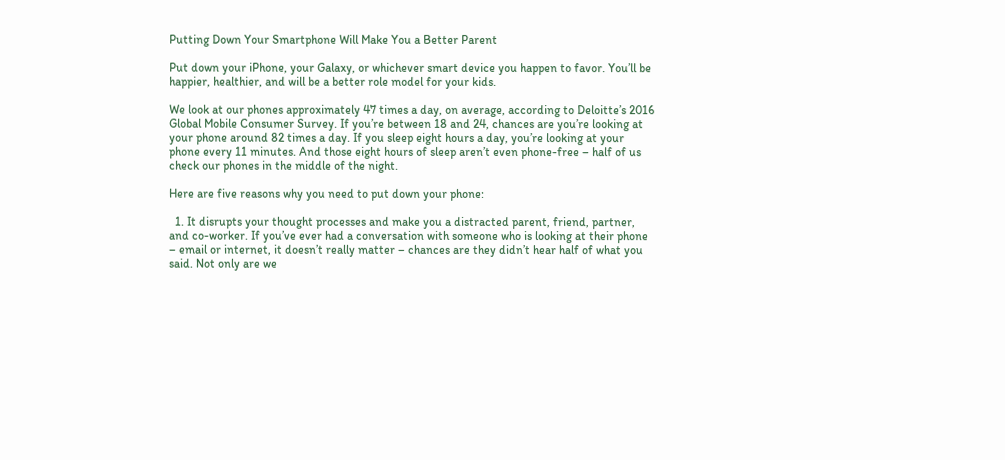Putting Down Your Smartphone Will Make You a Better Parent

Put down your iPhone, your Galaxy, or whichever smart device you happen to favor. You’ll be happier, healthier, and will be a better role model for your kids.

We look at our phones approximately 47 times a day, on average, according to Deloitte’s 2016 Global Mobile Consumer Survey. If you’re between 18 and 24, chances are you’re looking at your phone around 82 times a day. If you sleep eight hours a day, you’re looking at your phone every 11 minutes. And those eight hours of sleep aren’t even phone-free – half of us check our phones in the middle of the night.

Here are five reasons why you need to put down your phone:

  1. It disrupts your thought processes and make you a distracted parent, friend, partner, and co-worker. If you’ve ever had a conversation with someone who is looking at their phone – email or internet, it doesn’t really matter – chances are they didn’t hear half of what you said. Not only are we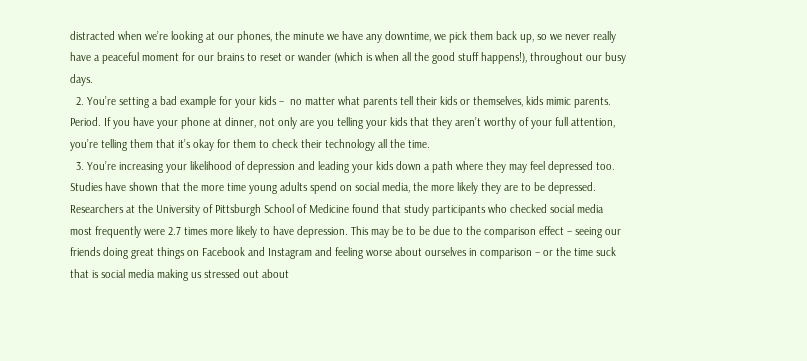distracted when we’re looking at our phones, the minute we have any downtime, we pick them back up, so we never really have a peaceful moment for our brains to reset or wander (which is when all the good stuff happens!), throughout our busy days.
  2. You’re setting a bad example for your kids –  no matter what parents tell their kids or themselves, kids mimic parents. Period. If you have your phone at dinner, not only are you telling your kids that they aren’t worthy of your full attention, you’re telling them that it’s okay for them to check their technology all the time.
  3. You’re increasing your likelihood of depression and leading your kids down a path where they may feel depressed too. Studies have shown that the more time young adults spend on social media, the more likely they are to be depressed. Researchers at the University of Pittsburgh School of Medicine found that study participants who checked social media most frequently were 2.7 times more likely to have depression. This may be to be due to the comparison effect – seeing our friends doing great things on Facebook and Instagram and feeling worse about ourselves in comparison – or the time suck that is social media making us stressed out about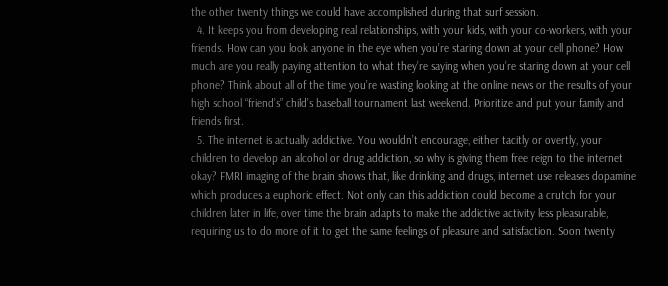the other twenty things we could have accomplished during that surf session.
  4. It keeps you from developing real relationships, with your kids, with your co-workers, with your friends. How can you look anyone in the eye when you’re staring down at your cell phone? How much are you really paying attention to what they’re saying when you’re staring down at your cell phone? Think about all of the time you’re wasting looking at the online news or the results of your high school “friend’s” child’s baseball tournament last weekend. Prioritize and put your family and friends first.
  5. The internet is actually addictive. You wouldn’t encourage, either tacitly or overtly, your children to develop an alcohol or drug addiction, so why is giving them free reign to the internet okay? FMRI imaging of the brain shows that, like drinking and drugs, internet use releases dopamine which produces a euphoric effect. Not only can this addiction could become a crutch for your children later in life, over time the brain adapts to make the addictive activity less pleasurable, requiring us to do more of it to get the same feelings of pleasure and satisfaction. Soon twenty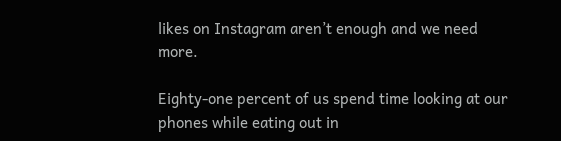likes on Instagram aren’t enough and we need more.

Eighty-one percent of us spend time looking at our phones while eating out in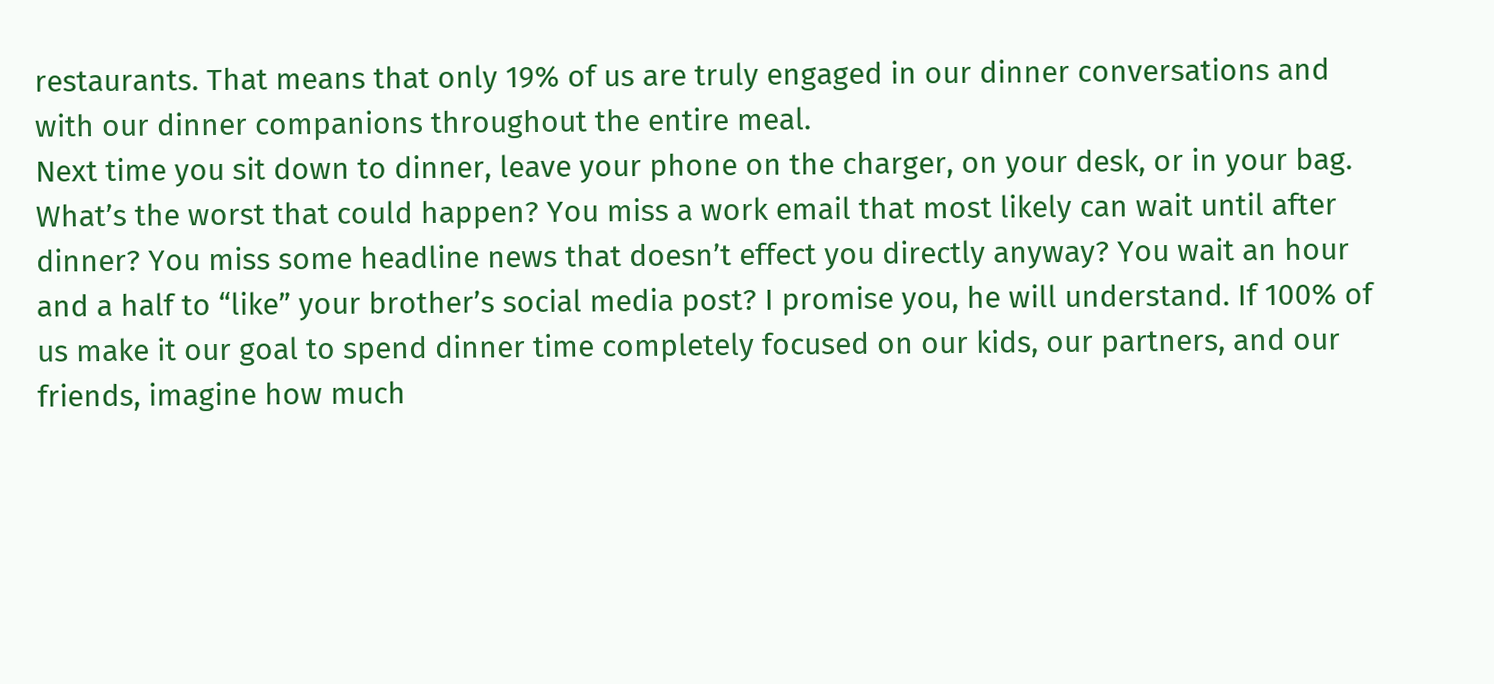restaurants. That means that only 19% of us are truly engaged in our dinner conversations and with our dinner companions throughout the entire meal.
Next time you sit down to dinner, leave your phone on the charger, on your desk, or in your bag. What’s the worst that could happen? You miss a work email that most likely can wait until after dinner? You miss some headline news that doesn’t effect you directly anyway? You wait an hour and a half to “like” your brother’s social media post? I promise you, he will understand. If 100% of us make it our goal to spend dinner time completely focused on our kids, our partners, and our friends, imagine how much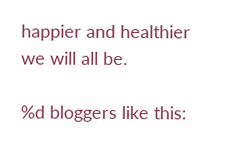happier and healthier we will all be.

%d bloggers like this: